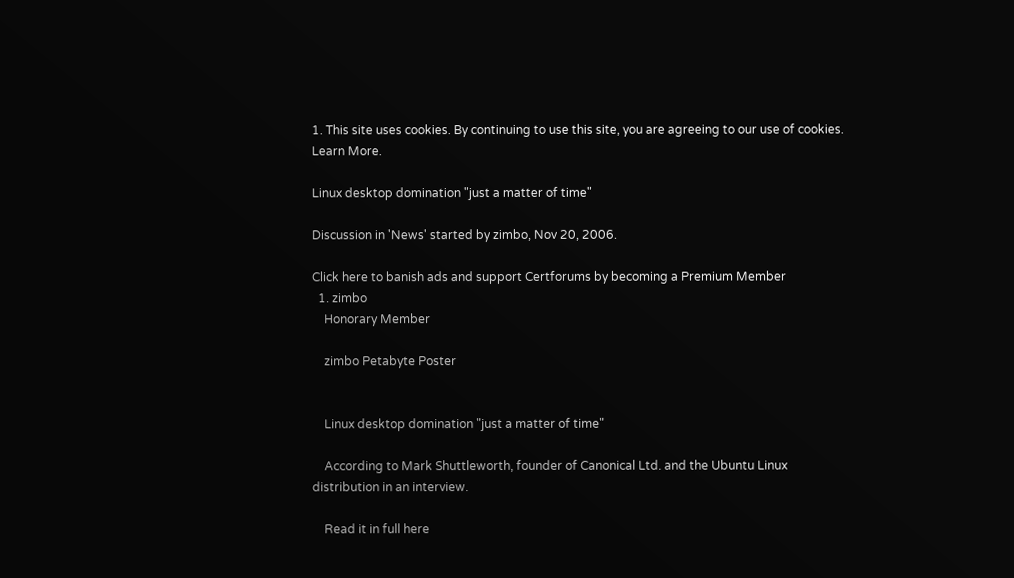1. This site uses cookies. By continuing to use this site, you are agreeing to our use of cookies. Learn More.

Linux desktop domination "just a matter of time"

Discussion in 'News' started by zimbo, Nov 20, 2006.

Click here to banish ads and support Certforums by becoming a Premium Member
  1. zimbo
    Honorary Member

    zimbo Petabyte Poster


    Linux desktop domination "just a matter of time"

    According to Mark Shuttleworth, founder of Canonical Ltd. and the Ubuntu Linux distribution in an interview.

    Read it in full here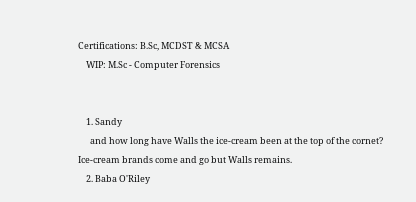Certifications: B.Sc, MCDST & MCSA
    WIP: M.Sc - Computer Forensics


    1. Sandy
      and how long have Walls the ice-cream been at the top of the cornet? Ice-cream brands come and go but Walls remains.
    2. Baba O'Riley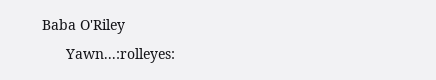Baba O'Riley
      Yawn...:rolleyes: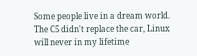Some people live in a dream world. The C5 didn't replace the car, Linux will never in my lifetime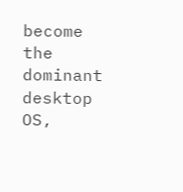become the dominant desktop OS,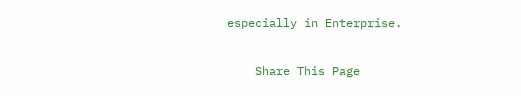especially in Enterprise.

    Share This Page